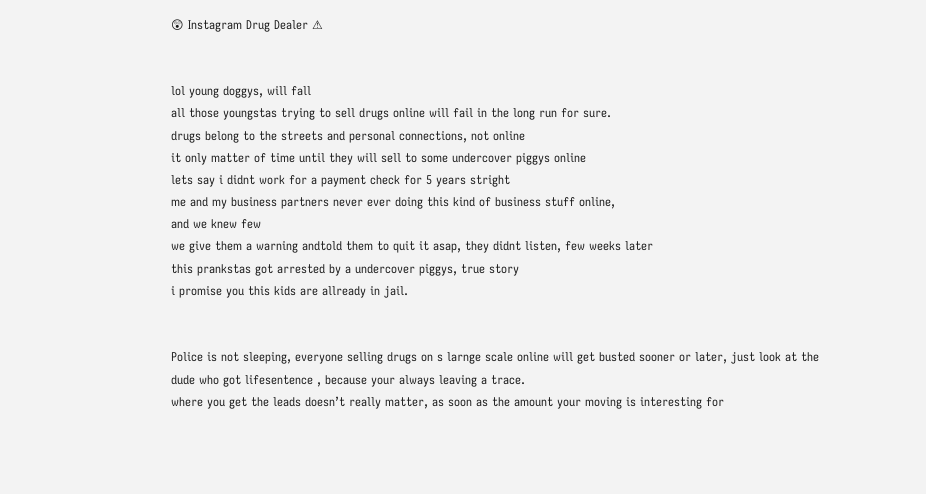😲 Instagram Drug Dealer ⚠


lol young doggys, will fall
all those youngstas trying to sell drugs online will fail in the long run for sure.
drugs belong to the streets and personal connections, not online
it only matter of time until they will sell to some undercover piggys online
lets say i didnt work for a payment check for 5 years stright
me and my business partners never ever doing this kind of business stuff online,
and we knew few
we give them a warning andtold them to quit it asap, they didnt listen, few weeks later
this prankstas got arrested by a undercover piggys, true story
i promise you this kids are allready in jail.


Police is not sleeping, everyone selling drugs on s larnge scale online will get busted sooner or later, just look at the dude who got lifesentence , because your always leaving a trace.
where you get the leads doesn’t really matter, as soon as the amount your moving is interesting for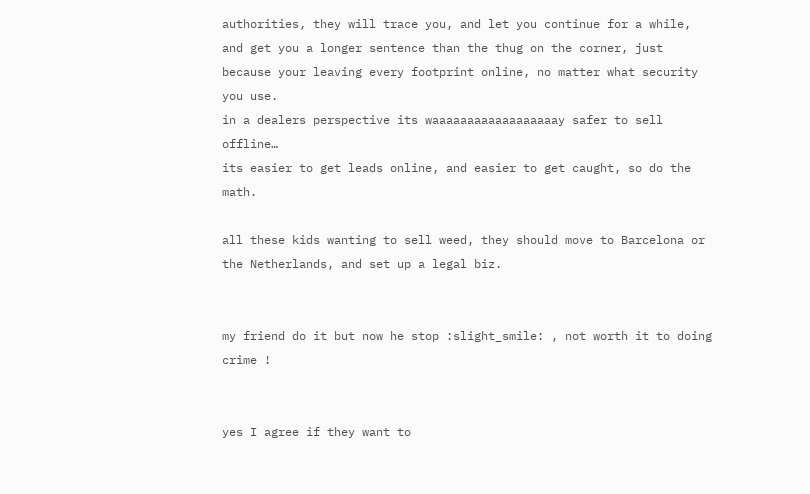authorities, they will trace you, and let you continue for a while, and get you a longer sentence than the thug on the corner, just because your leaving every footprint online, no matter what security you use.
in a dealers perspective its waaaaaaaaaaaaaaaaaay safer to sell offline…
its easier to get leads online, and easier to get caught, so do the math.

all these kids wanting to sell weed, they should move to Barcelona or the Netherlands, and set up a legal biz.


my friend do it but now he stop :slight_smile: , not worth it to doing crime !


yes I agree if they want to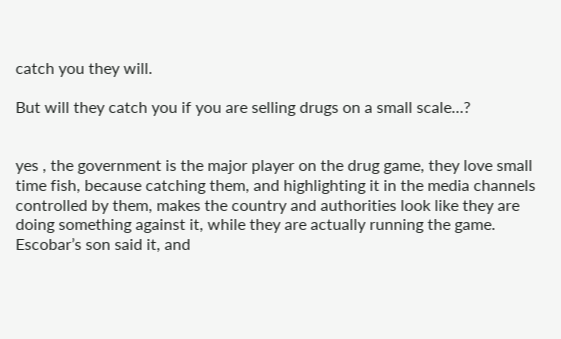catch you they will.

But will they catch you if you are selling drugs on a small scale…?


yes , the government is the major player on the drug game, they love small time fish, because catching them, and highlighting it in the media channels controlled by them, makes the country and authorities look like they are doing something against it, while they are actually running the game. Escobar’s son said it, and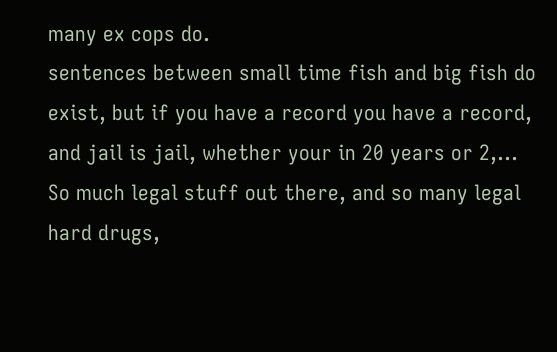many ex cops do.
sentences between small time fish and big fish do exist, but if you have a record you have a record, and jail is jail, whether your in 20 years or 2,…
So much legal stuff out there, and so many legal hard drugs,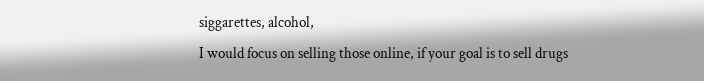siggarettes, alcohol,
I would focus on selling those online, if your goal is to sell drugs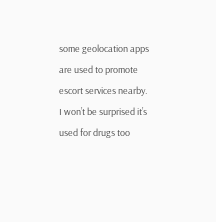some geolocation apps are used to promote escort services nearby. I won’t be surprised it’s used for drugs too